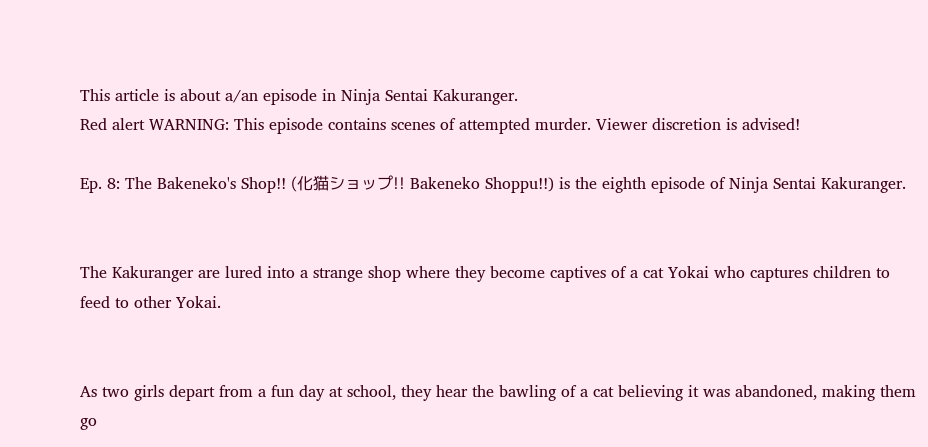This article is about a/an episode in Ninja Sentai Kakuranger.
Red alert WARNING: This episode contains scenes of attempted murder. Viewer discretion is advised!

Ep. 8: The Bakeneko's Shop!! (化猫ショップ!! Bakeneko Shoppu!!) is the eighth episode of Ninja Sentai Kakuranger.


The Kakuranger are lured into a strange shop where they become captives of a cat Yokai who captures children to feed to other Yokai.


As two girls depart from a fun day at school, they hear the bawling of a cat believing it was abandoned, making them go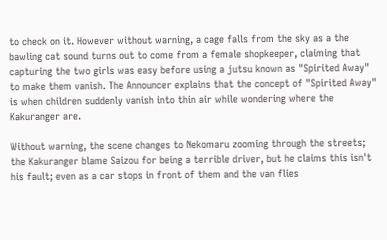to check on it. However without warning, a cage falls from the sky as a the bawling cat sound turns out to come from a female shopkeeper, claiming that capturing the two girls was easy before using a jutsu known as "Spirited Away" to make them vanish. The Announcer explains that the concept of "Spirited Away" is when children suddenly vanish into thin air while wondering where the Kakuranger are.

Without warning, the scene changes to Nekomaru zooming through the streets; the Kakuranger blame Saizou for being a terrible driver, but he claims this isn't his fault; even as a car stops in front of them and the van flies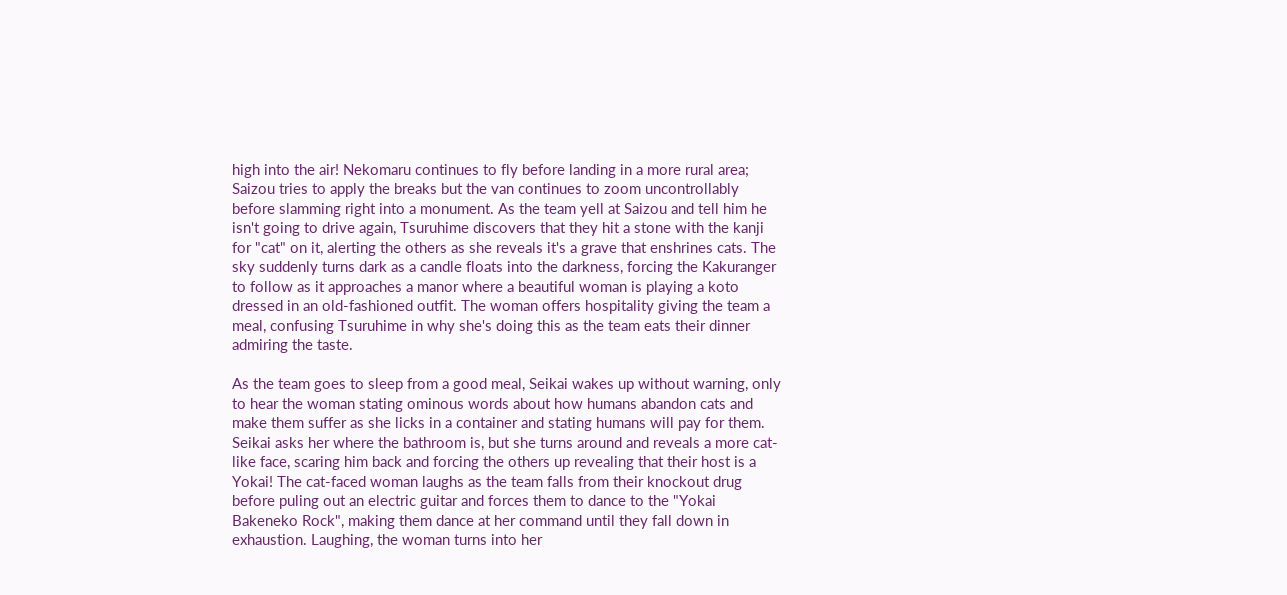high into the air! Nekomaru continues to fly before landing in a more rural area; Saizou tries to apply the breaks but the van continues to zoom uncontrollably before slamming right into a monument. As the team yell at Saizou and tell him he isn't going to drive again, Tsuruhime discovers that they hit a stone with the kanji for "cat" on it, alerting the others as she reveals it's a grave that enshrines cats. The sky suddenly turns dark as a candle floats into the darkness, forcing the Kakuranger to follow as it approaches a manor where a beautiful woman is playing a koto dressed in an old-fashioned outfit. The woman offers hospitality giving the team a meal, confusing Tsuruhime in why she's doing this as the team eats their dinner admiring the taste.

As the team goes to sleep from a good meal, Seikai wakes up without warning, only to hear the woman stating ominous words about how humans abandon cats and make them suffer as she licks in a container and stating humans will pay for them. Seikai asks her where the bathroom is, but she turns around and reveals a more cat-like face, scaring him back and forcing the others up revealing that their host is a Yokai! The cat-faced woman laughs as the team falls from their knockout drug before puling out an electric guitar and forces them to dance to the "Yokai Bakeneko Rock", making them dance at her command until they fall down in exhaustion. Laughing, the woman turns into her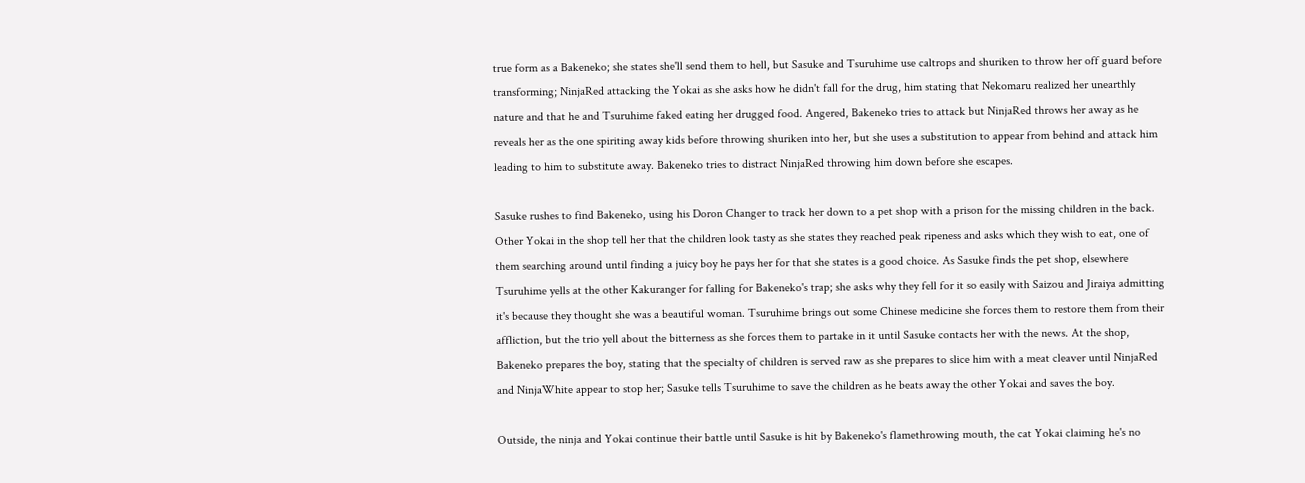true form as a Bakeneko; she states she'll send them to hell, but Sasuke and Tsuruhime use caltrops and shuriken to throw her off guard before transforming; NinjaRed attacking the Yokai as she asks how he didn't fall for the drug, him stating that Nekomaru realized her unearthly nature and that he and Tsuruhime faked eating her drugged food. Angered, Bakeneko tries to attack but NinjaRed throws her away as he reveals her as the one spiriting away kids before throwing shuriken into her, but she uses a substitution to appear from behind and attack him leading to him to substitute away. Bakeneko tries to distract NinjaRed throwing him down before she escapes.

Sasuke rushes to find Bakeneko, using his Doron Changer to track her down to a pet shop with a prison for the missing children in the back. Other Yokai in the shop tell her that the children look tasty as she states they reached peak ripeness and asks which they wish to eat, one of them searching around until finding a juicy boy he pays her for that she states is a good choice. As Sasuke finds the pet shop, elsewhere Tsuruhime yells at the other Kakuranger for falling for Bakeneko's trap; she asks why they fell for it so easily with Saizou and Jiraiya admitting it's because they thought she was a beautiful woman. Tsuruhime brings out some Chinese medicine she forces them to restore them from their affliction, but the trio yell about the bitterness as she forces them to partake in it until Sasuke contacts her with the news. At the shop, Bakeneko prepares the boy, stating that the specialty of children is served raw as she prepares to slice him with a meat cleaver until NinjaRed and NinjaWhite appear to stop her; Sasuke tells Tsuruhime to save the children as he beats away the other Yokai and saves the boy.

Outside, the ninja and Yokai continue their battle until Sasuke is hit by Bakeneko's flamethrowing mouth, the cat Yokai claiming he's no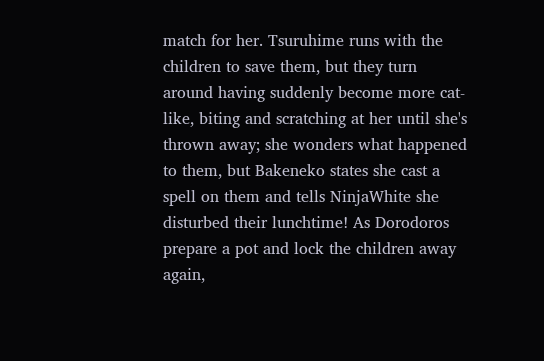match for her. Tsuruhime runs with the children to save them, but they turn around having suddenly become more cat-like, biting and scratching at her until she's thrown away; she wonders what happened to them, but Bakeneko states she cast a spell on them and tells NinjaWhite she disturbed their lunchtime! As Dorodoros prepare a pot and lock the children away again,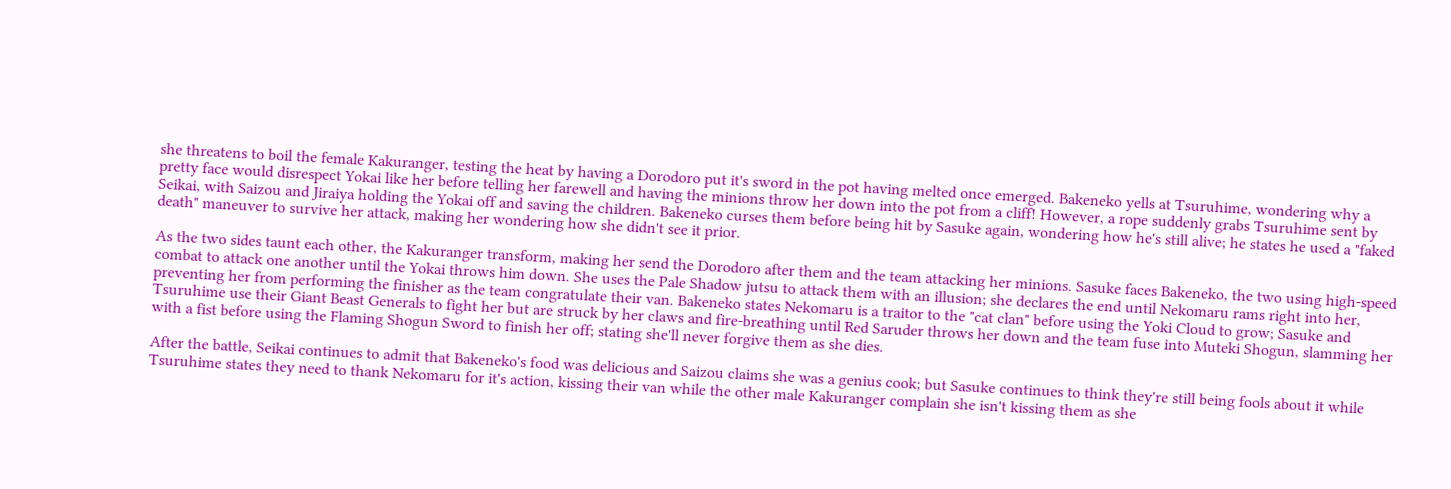she threatens to boil the female Kakuranger, testing the heat by having a Dorodoro put it's sword in the pot having melted once emerged. Bakeneko yells at Tsuruhime, wondering why a pretty face would disrespect Yokai like her before telling her farewell and having the minions throw her down into the pot from a cliff! However, a rope suddenly grabs Tsuruhime sent by Seikai, with Saizou and Jiraiya holding the Yokai off and saving the children. Bakeneko curses them before being hit by Sasuke again, wondering how he's still alive; he states he used a "faked death" maneuver to survive her attack, making her wondering how she didn't see it prior.

As the two sides taunt each other, the Kakuranger transform, making her send the Dorodoro after them and the team attacking her minions. Sasuke faces Bakeneko, the two using high-speed combat to attack one another until the Yokai throws him down. She uses the Pale Shadow jutsu to attack them with an illusion; she declares the end until Nekomaru rams right into her, preventing her from performing the finisher as the team congratulate their van. Bakeneko states Nekomaru is a traitor to the "cat clan" before using the Yoki Cloud to grow; Sasuke and Tsuruhime use their Giant Beast Generals to fight her but are struck by her claws and fire-breathing until Red Saruder throws her down and the team fuse into Muteki Shogun, slamming her with a fist before using the Flaming Shogun Sword to finish her off; stating she'll never forgive them as she dies.

After the battle, Seikai continues to admit that Bakeneko's food was delicious and Saizou claims she was a genius cook; but Sasuke continues to think they're still being fools about it while Tsuruhime states they need to thank Nekomaru for it's action, kissing their van while the other male Kakuranger complain she isn't kissing them as she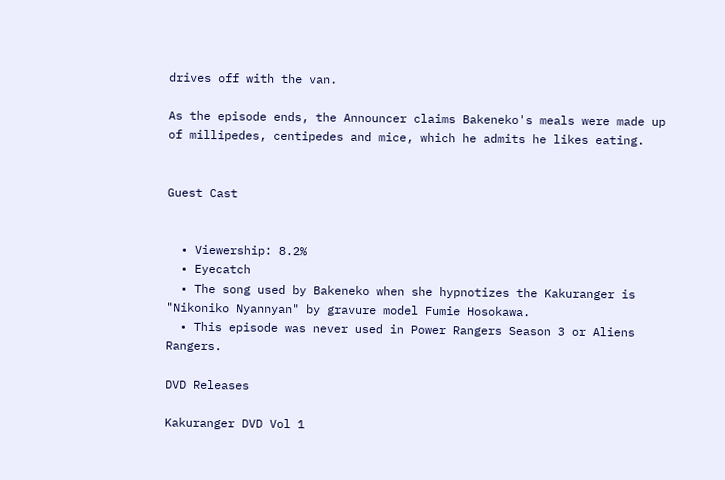drives off with the van.

As the episode ends, the Announcer claims Bakeneko's meals were made up of millipedes, centipedes and mice, which he admits he likes eating.


Guest Cast


  • Viewership: 8.2%
  • Eyecatch
  • The song used by Bakeneko when she hypnotizes the Kakuranger is "Nikoniko Nyannyan" by gravure model Fumie Hosokawa.
  • This episode was never used in Power Rangers Season 3 or Aliens Rangers.

DVD Releases

Kakuranger DVD Vol 1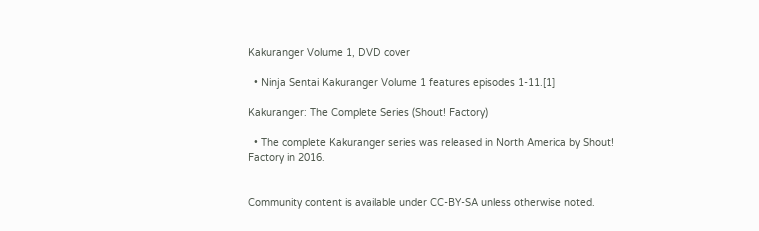Kakuranger Volume 1, DVD cover

  • Ninja Sentai Kakuranger Volume 1 features episodes 1-11.[1]

Kakuranger: The Complete Series (Shout! Factory)

  • The complete Kakuranger series was released in North America by Shout! Factory in 2016.


Community content is available under CC-BY-SA unless otherwise noted.